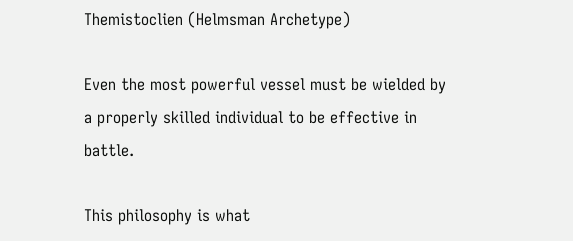Themistoclien (Helmsman Archetype)

Even the most powerful vessel must be wielded by a properly skilled individual to be effective in battle.

This philosophy is what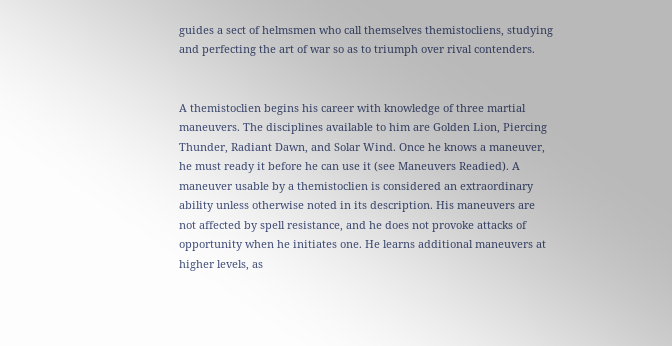guides a sect of helmsmen who call themselves themistocliens, studying and perfecting the art of war so as to triumph over rival contenders.


A themistoclien begins his career with knowledge of three martial maneuvers. The disciplines available to him are Golden Lion, Piercing Thunder, Radiant Dawn, and Solar Wind. Once he knows a maneuver, he must ready it before he can use it (see Maneuvers Readied). A maneuver usable by a themistoclien is considered an extraordinary ability unless otherwise noted in its description. His maneuvers are not affected by spell resistance, and he does not provoke attacks of opportunity when he initiates one. He learns additional maneuvers at higher levels, as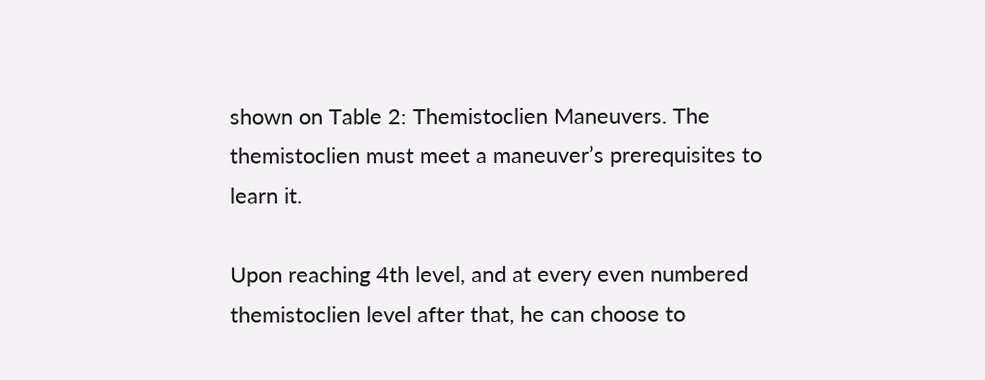shown on Table 2: Themistoclien Maneuvers. The themistoclien must meet a maneuver’s prerequisites to learn it.

Upon reaching 4th level, and at every even numbered themistoclien level after that, he can choose to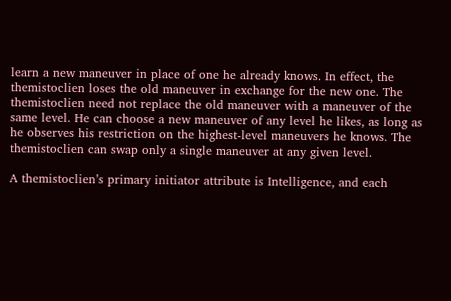learn a new maneuver in place of one he already knows. In effect, the themistoclien loses the old maneuver in exchange for the new one. The themistoclien need not replace the old maneuver with a maneuver of the same level. He can choose a new maneuver of any level he likes, as long as he observes his restriction on the highest-level maneuvers he knows. The themistoclien can swap only a single maneuver at any given level.

A themistoclien’s primary initiator attribute is Intelligence, and each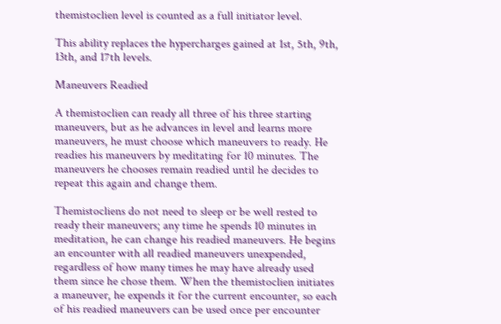themistoclien level is counted as a full initiator level.

This ability replaces the hypercharges gained at 1st, 5th, 9th, 13th, and 17th levels.

Maneuvers Readied

A themistoclien can ready all three of his three starting maneuvers, but as he advances in level and learns more maneuvers, he must choose which maneuvers to ready. He readies his maneuvers by meditating for 10 minutes. The maneuvers he chooses remain readied until he decides to repeat this again and change them.

Themistocliens do not need to sleep or be well rested to ready their maneuvers; any time he spends 10 minutes in meditation, he can change his readied maneuvers. He begins an encounter with all readied maneuvers unexpended, regardless of how many times he may have already used them since he chose them. When the themistoclien initiates a maneuver, he expends it for the current encounter, so each of his readied maneuvers can be used once per encounter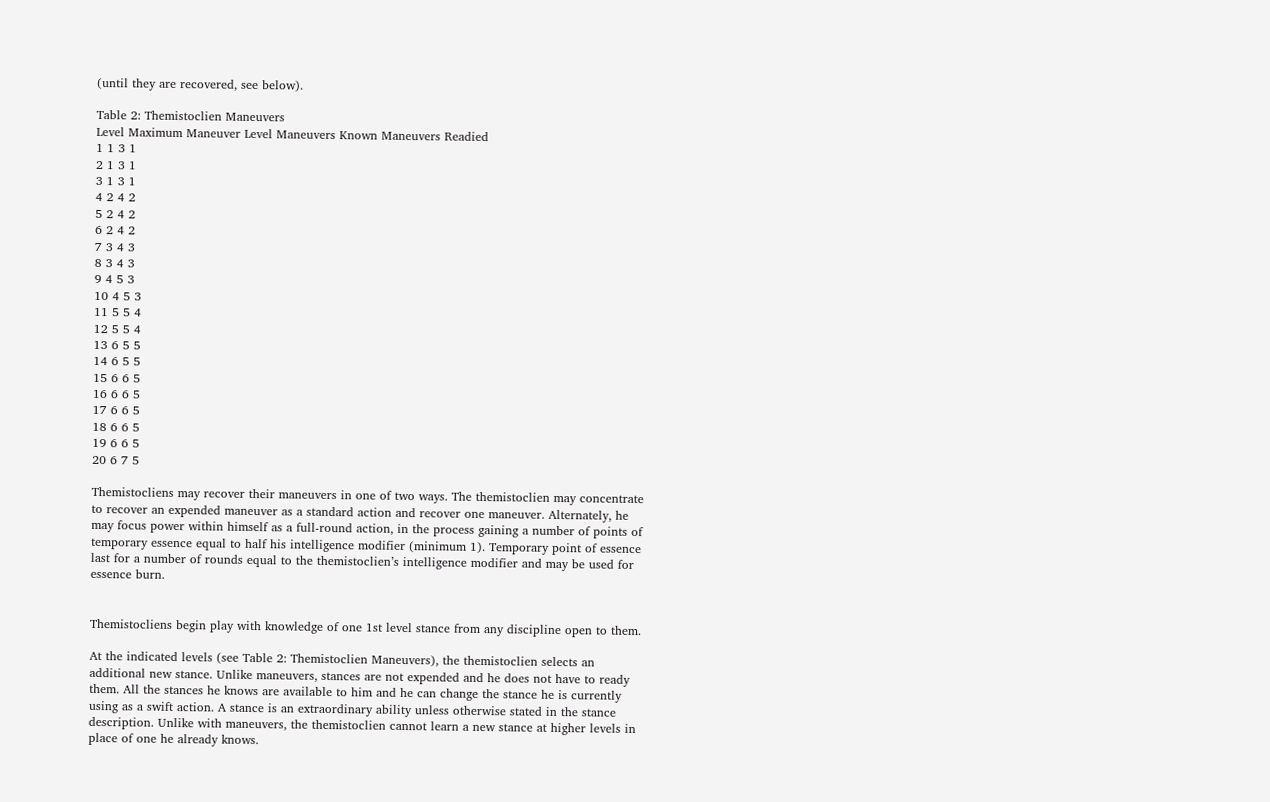(until they are recovered, see below).

Table 2: Themistoclien Maneuvers
Level Maximum Maneuver Level Maneuvers Known Maneuvers Readied
1 1 3 1
2 1 3 1
3 1 3 1
4 2 4 2
5 2 4 2
6 2 4 2
7 3 4 3
8 3 4 3
9 4 5 3
10 4 5 3
11 5 5 4
12 5 5 4
13 6 5 5
14 6 5 5
15 6 6 5
16 6 6 5
17 6 6 5
18 6 6 5
19 6 6 5
20 6 7 5

Themistocliens may recover their maneuvers in one of two ways. The themistoclien may concentrate to recover an expended maneuver as a standard action and recover one maneuver. Alternately, he may focus power within himself as a full-round action, in the process gaining a number of points of temporary essence equal to half his intelligence modifier (minimum 1). Temporary point of essence last for a number of rounds equal to the themistoclien’s intelligence modifier and may be used for essence burn.


Themistocliens begin play with knowledge of one 1st level stance from any discipline open to them.

At the indicated levels (see Table 2: Themistoclien Maneuvers), the themistoclien selects an additional new stance. Unlike maneuvers, stances are not expended and he does not have to ready them. All the stances he knows are available to him and he can change the stance he is currently using as a swift action. A stance is an extraordinary ability unless otherwise stated in the stance description. Unlike with maneuvers, the themistoclien cannot learn a new stance at higher levels in place of one he already knows.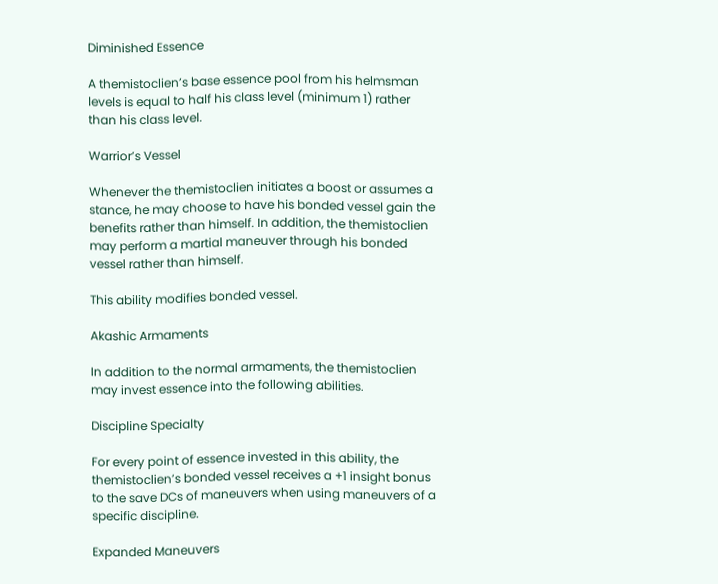Diminished Essence

A themistoclien’s base essence pool from his helmsman levels is equal to half his class level (minimum 1) rather than his class level.

Warrior’s Vessel

Whenever the themistoclien initiates a boost or assumes a stance, he may choose to have his bonded vessel gain the benefits rather than himself. In addition, the themistoclien may perform a martial maneuver through his bonded vessel rather than himself.

This ability modifies bonded vessel.

Akashic Armaments

In addition to the normal armaments, the themistoclien may invest essence into the following abilities.

Discipline Specialty

For every point of essence invested in this ability, the themistoclien’s bonded vessel receives a +1 insight bonus to the save DCs of maneuvers when using maneuvers of a specific discipline.

Expanded Maneuvers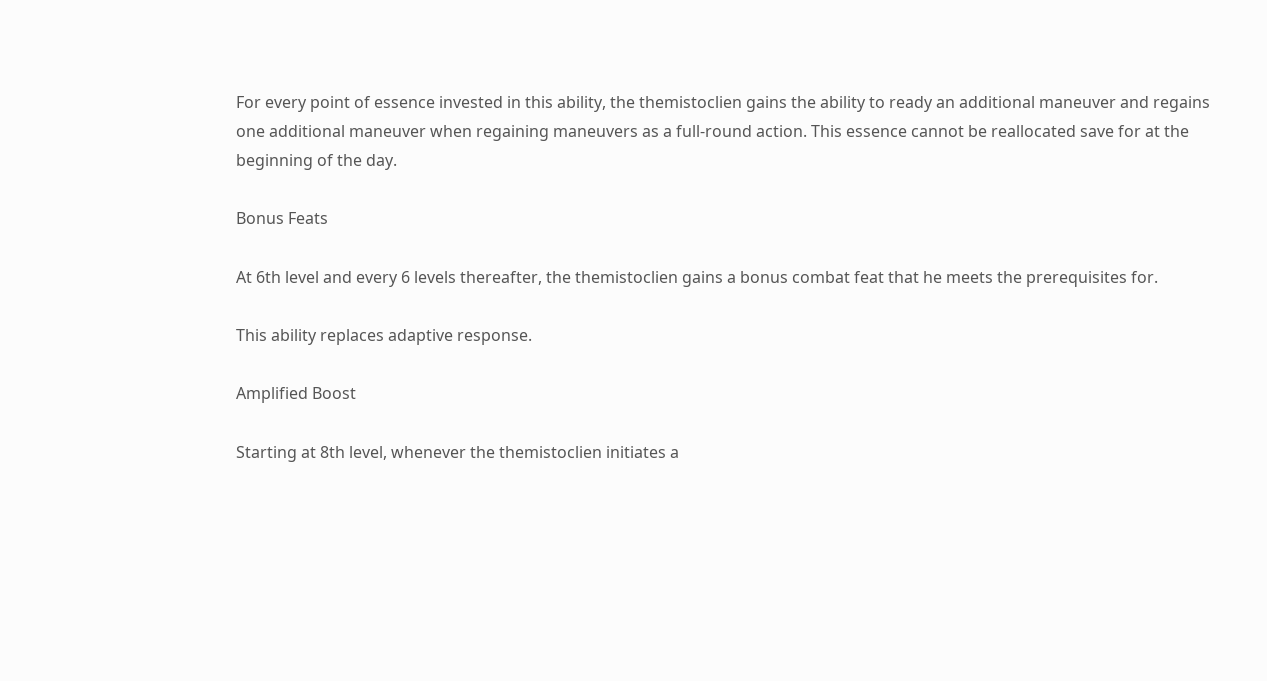For every point of essence invested in this ability, the themistoclien gains the ability to ready an additional maneuver and regains one additional maneuver when regaining maneuvers as a full-round action. This essence cannot be reallocated save for at the beginning of the day.

Bonus Feats

At 6th level and every 6 levels thereafter, the themistoclien gains a bonus combat feat that he meets the prerequisites for.

This ability replaces adaptive response.

Amplified Boost

Starting at 8th level, whenever the themistoclien initiates a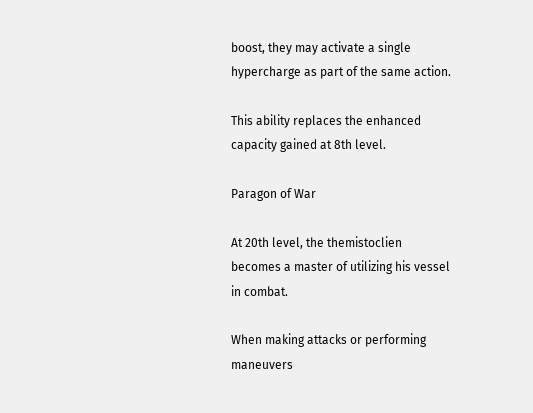boost, they may activate a single hypercharge as part of the same action.

This ability replaces the enhanced capacity gained at 8th level.

Paragon of War

At 20th level, the themistoclien becomes a master of utilizing his vessel in combat.

When making attacks or performing maneuvers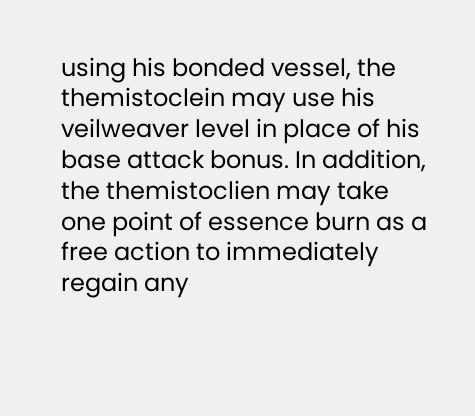using his bonded vessel, the themistoclein may use his veilweaver level in place of his base attack bonus. In addition, the themistoclien may take one point of essence burn as a free action to immediately regain any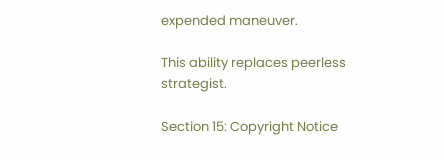expended maneuver.

This ability replaces peerless strategist.

Section 15: Copyright Notice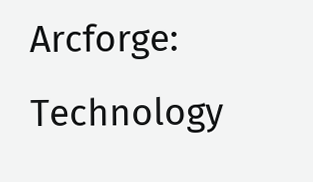Arcforge: Technology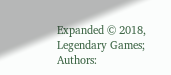Expanded © 2018, Legendary Games; Authors: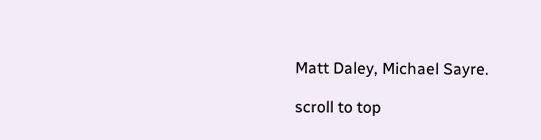Matt Daley, Michael Sayre.

scroll to top